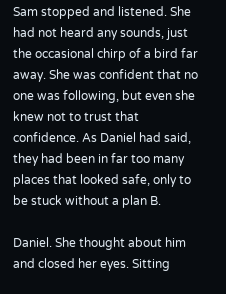Sam stopped and listened. She had not heard any sounds, just the occasional chirp of a bird far away. She was confident that no one was following, but even she knew not to trust that confidence. As Daniel had said, they had been in far too many places that looked safe, only to be stuck without a plan B.

Daniel. She thought about him and closed her eyes. Sitting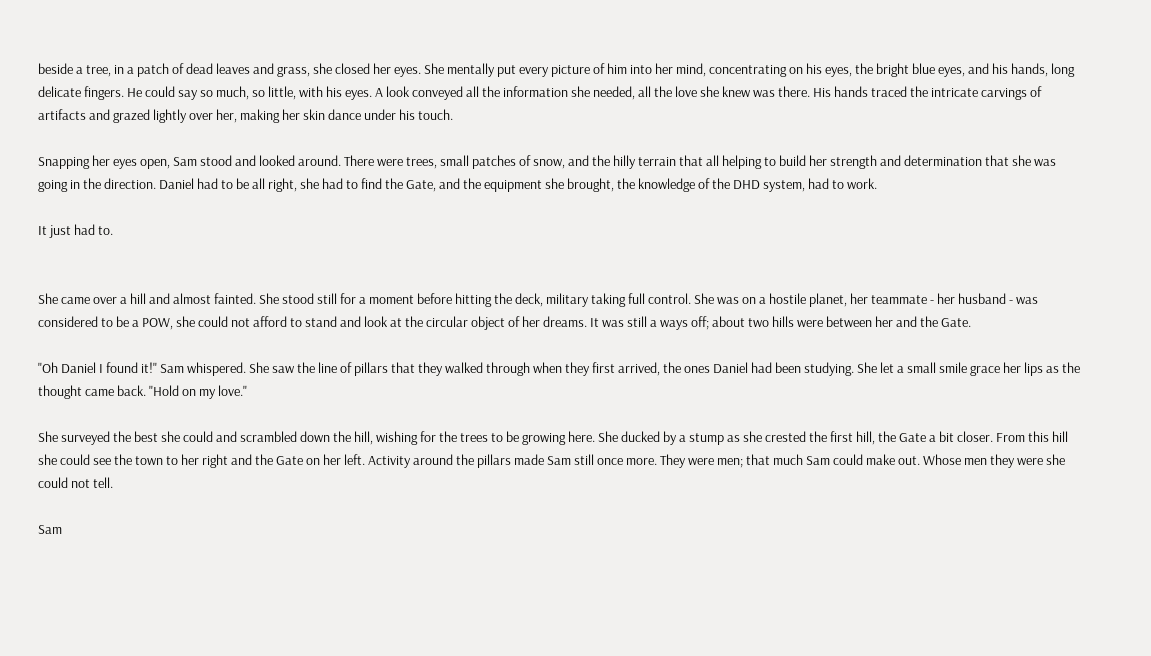beside a tree, in a patch of dead leaves and grass, she closed her eyes. She mentally put every picture of him into her mind, concentrating on his eyes, the bright blue eyes, and his hands, long delicate fingers. He could say so much, so little, with his eyes. A look conveyed all the information she needed, all the love she knew was there. His hands traced the intricate carvings of artifacts and grazed lightly over her, making her skin dance under his touch.

Snapping her eyes open, Sam stood and looked around. There were trees, small patches of snow, and the hilly terrain that all helping to build her strength and determination that she was going in the direction. Daniel had to be all right, she had to find the Gate, and the equipment she brought, the knowledge of the DHD system, had to work.

It just had to.


She came over a hill and almost fainted. She stood still for a moment before hitting the deck, military taking full control. She was on a hostile planet, her teammate - her husband - was considered to be a POW, she could not afford to stand and look at the circular object of her dreams. It was still a ways off; about two hills were between her and the Gate.

"Oh Daniel I found it!" Sam whispered. She saw the line of pillars that they walked through when they first arrived, the ones Daniel had been studying. She let a small smile grace her lips as the thought came back. "Hold on my love."

She surveyed the best she could and scrambled down the hill, wishing for the trees to be growing here. She ducked by a stump as she crested the first hill, the Gate a bit closer. From this hill she could see the town to her right and the Gate on her left. Activity around the pillars made Sam still once more. They were men; that much Sam could make out. Whose men they were she could not tell.

Sam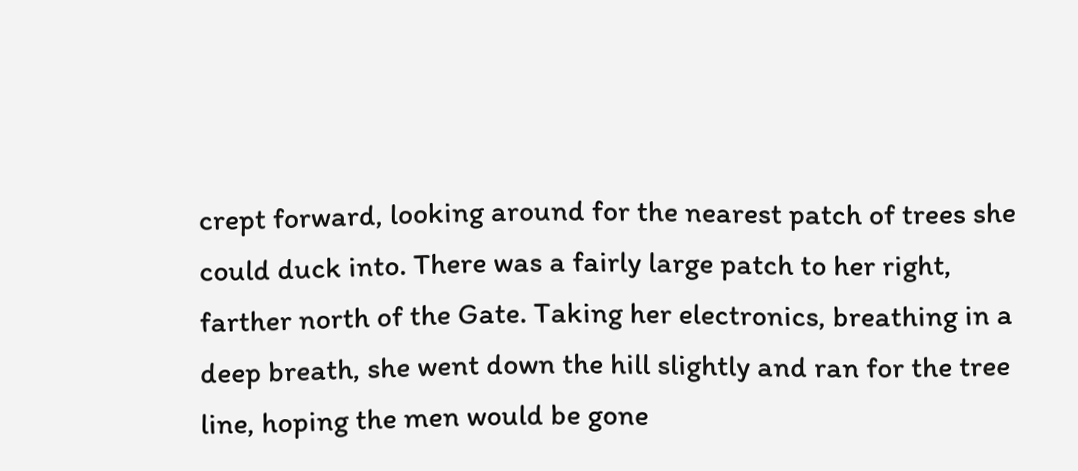crept forward, looking around for the nearest patch of trees she could duck into. There was a fairly large patch to her right, farther north of the Gate. Taking her electronics, breathing in a deep breath, she went down the hill slightly and ran for the tree line, hoping the men would be gone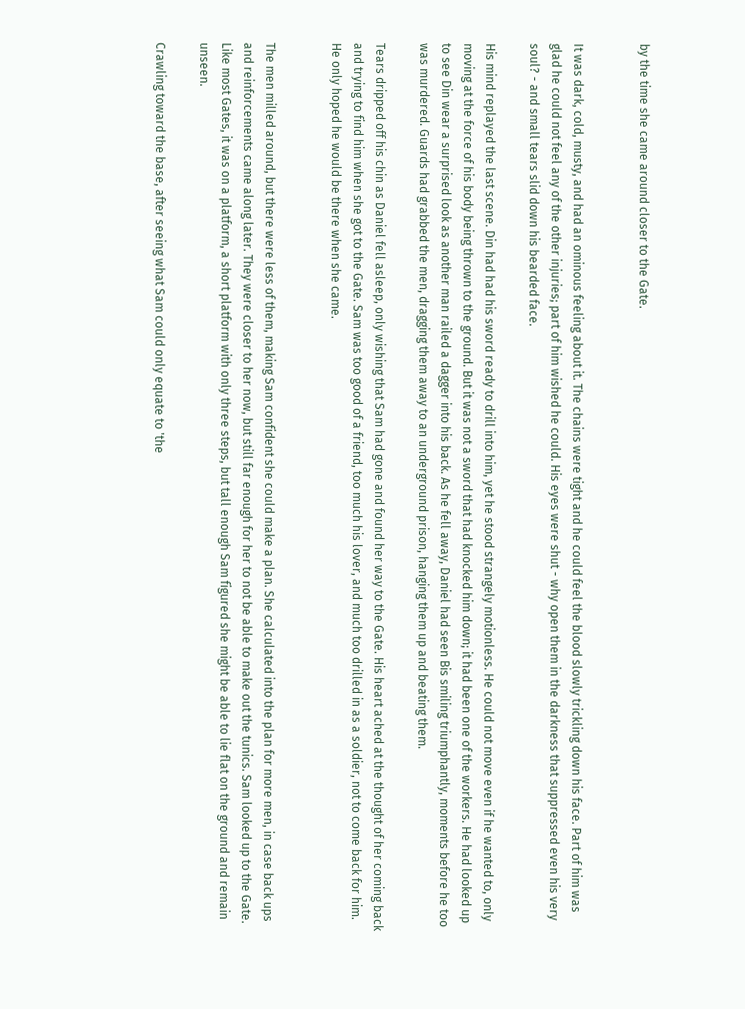by the time she came around closer to the Gate.


It was dark, cold, musty, and had an ominous feeling about it. The chains were tight and he could feel the blood slowly trickling down his face. Part of him was glad he could not feel any of the other injuries; part of him wished he could. His eyes were shut - why open them in the darkness that suppressed even his very soul? - and small tears slid down his bearded face.

His mind replayed the last scene. Din had had his sword ready to drill into him, yet he stood strangely motionless. He could not move even if he wanted to, only moving at the force of his body being thrown to the ground. But it was not a sword that had knocked him down; it had been one of the workers. He had looked up to see Din wear a surprised look as another man railed a dagger into his back. As he fell away, Daniel had seen Bis smiling triumphantly, moments before he too was murdered. Guards had grabbed the men, dragging them away to an underground prison, hanging them up and beating them.

Tears dripped off his chin as Daniel fell asleep, only wishing that Sam had gone and found her way to the Gate. His heart ached at the thought of her coming back and trying to find him when she got to the Gate. Sam was too good of a friend, too much his lover, and much too drilled in as a soldier, not to come back for him. He only hoped he would be there when she came.


The men milled around, but there were less of them, making Sam confident she could make a plan. She calculated into the plan for more men, in case back ups and reinforcements came along later. They were closer to her now, but still far enough for her to not be able to make out the tunics. Sam looked up to the Gate. Like most Gates, it was on a platform, a short platform with only three steps, but tall enough Sam figured she might be able to lie flat on the ground and remain unseen.

Crawling toward the base, after seeing what Sam could only equate to 'the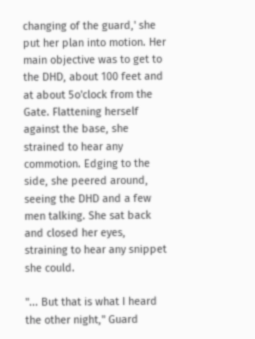changing of the guard,' she put her plan into motion. Her main objective was to get to the DHD, about 100 feet and at about 5o'clock from the Gate. Flattening herself against the base, she strained to hear any commotion. Edging to the side, she peered around, seeing the DHD and a few men talking. She sat back and closed her eyes, straining to hear any snippet she could.

"... But that is what I heard the other night," Guard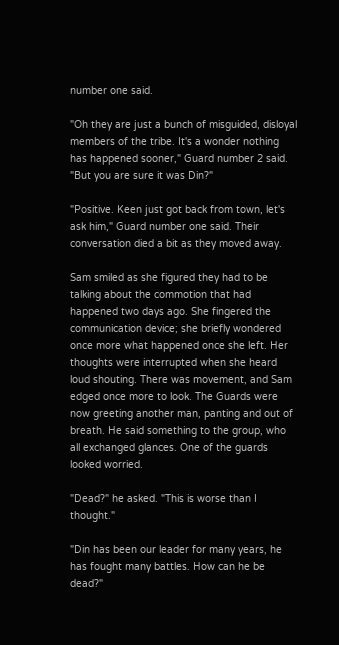number one said.

"Oh they are just a bunch of misguided, disloyal members of the tribe. It's a wonder nothing has happened sooner," Guard number 2 said. "But you are sure it was Din?"

"Positive. Keen just got back from town, let's ask him," Guard number one said. Their conversation died a bit as they moved away.

Sam smiled as she figured they had to be talking about the commotion that had happened two days ago. She fingered the communication device; she briefly wondered once more what happened once she left. Her thoughts were interrupted when she heard loud shouting. There was movement, and Sam edged once more to look. The Guards were now greeting another man, panting and out of breath. He said something to the group, who all exchanged glances. One of the guards looked worried.

"Dead?" he asked. "This is worse than I thought."

"Din has been our leader for many years, he has fought many battles. How can he be dead?"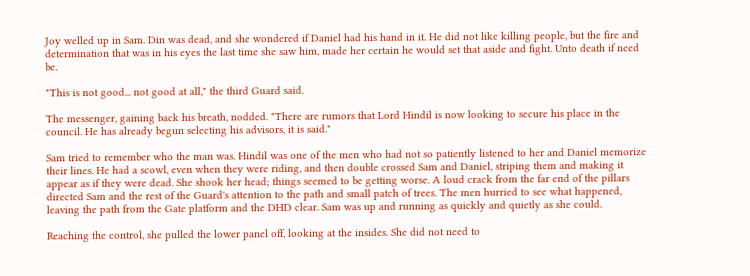Joy welled up in Sam. Din was dead, and she wondered if Daniel had his hand in it. He did not like killing people, but the fire and determination that was in his eyes the last time she saw him, made her certain he would set that aside and fight. Unto death if need be.

"This is not good... not good at all," the third Guard said.

The messenger, gaining back his breath, nodded. "There are rumors that Lord Hindil is now looking to secure his place in the council. He has already begun selecting his advisors, it is said."

Sam tried to remember who the man was. Hindil was one of the men who had not so patiently listened to her and Daniel memorize their lines. He had a scowl, even when they were riding, and then double crossed Sam and Daniel, striping them and making it appear as if they were dead. She shook her head; things seemed to be getting worse. A loud crack from the far end of the pillars directed Sam and the rest of the Guard's attention to the path and small patch of trees. The men hurried to see what happened, leaving the path from the Gate platform and the DHD clear. Sam was up and running as quickly and quietly as she could.

Reaching the control, she pulled the lower panel off, looking at the insides. She did not need to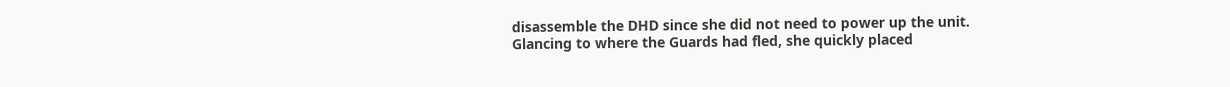disassemble the DHD since she did not need to power up the unit. Glancing to where the Guards had fled, she quickly placed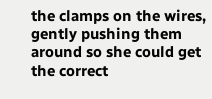the clamps on the wires, gently pushing them around so she could get the correct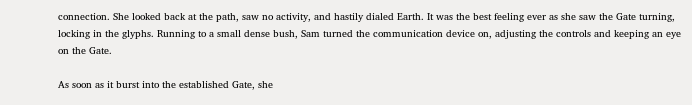connection. She looked back at the path, saw no activity, and hastily dialed Earth. It was the best feeling ever as she saw the Gate turning, locking in the glyphs. Running to a small dense bush, Sam turned the communication device on, adjusting the controls and keeping an eye on the Gate.

As soon as it burst into the established Gate, she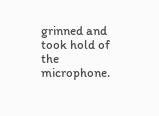grinned and took hold of the microphone.